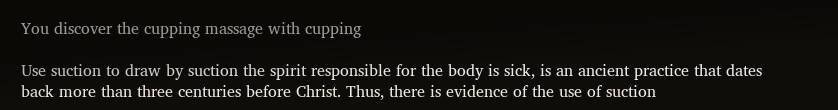You discover the cupping massage with cupping

Use suction to draw by suction the spirit responsible for the body is sick, is an ancient practice that dates back more than three centuries before Christ. Thus, there is evidence of the use of suction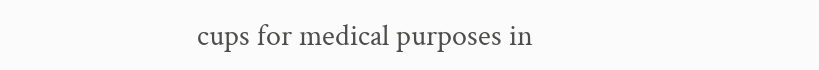cups for medical purposes in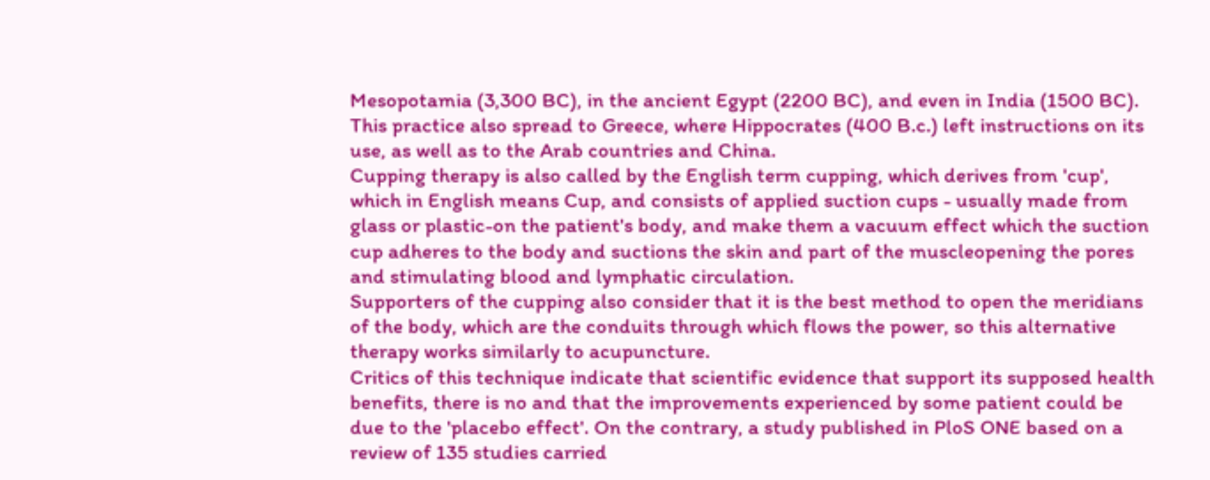Mesopotamia (3,300 BC), in the ancient Egypt (2200 BC), and even in India (1500 BC). This practice also spread to Greece, where Hippocrates (400 B.c.) left instructions on its use, as well as to the Arab countries and China.
Cupping therapy is also called by the English term cupping, which derives from 'cup', which in English means Cup, and consists of applied suction cups - usually made from glass or plastic-on the patient's body, and make them a vacuum effect which the suction cup adheres to the body and suctions the skin and part of the muscleopening the pores and stimulating blood and lymphatic circulation.
Supporters of the cupping also consider that it is the best method to open the meridians of the body, which are the conduits through which flows the power, so this alternative therapy works similarly to acupuncture.
Critics of this technique indicate that scientific evidence that support its supposed health benefits, there is no and that the improvements experienced by some patient could be due to the 'placebo effect'. On the contrary, a study published in PloS ONE based on a review of 135 studies carried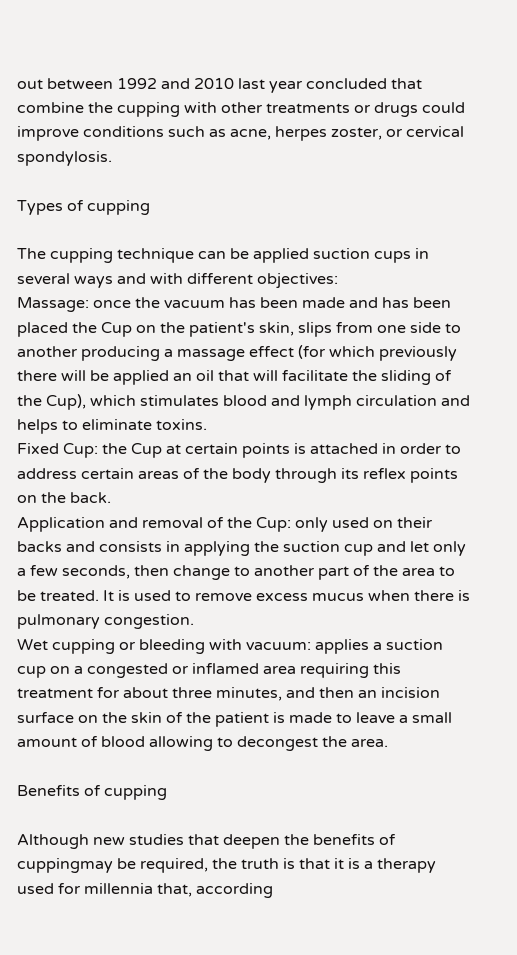out between 1992 and 2010 last year concluded that combine the cupping with other treatments or drugs could improve conditions such as acne, herpes zoster, or cervical spondylosis.

Types of cupping

The cupping technique can be applied suction cups in several ways and with different objectives:
Massage: once the vacuum has been made and has been placed the Cup on the patient's skin, slips from one side to another producing a massage effect (for which previously there will be applied an oil that will facilitate the sliding of the Cup), which stimulates blood and lymph circulation and helps to eliminate toxins.
Fixed Cup: the Cup at certain points is attached in order to address certain areas of the body through its reflex points on the back.
Application and removal of the Cup: only used on their backs and consists in applying the suction cup and let only a few seconds, then change to another part of the area to be treated. It is used to remove excess mucus when there is pulmonary congestion.
Wet cupping or bleeding with vacuum: applies a suction cup on a congested or inflamed area requiring this treatment for about three minutes, and then an incision surface on the skin of the patient is made to leave a small amount of blood allowing to decongest the area.

Benefits of cupping

Although new studies that deepen the benefits of cuppingmay be required, the truth is that it is a therapy used for millennia that, according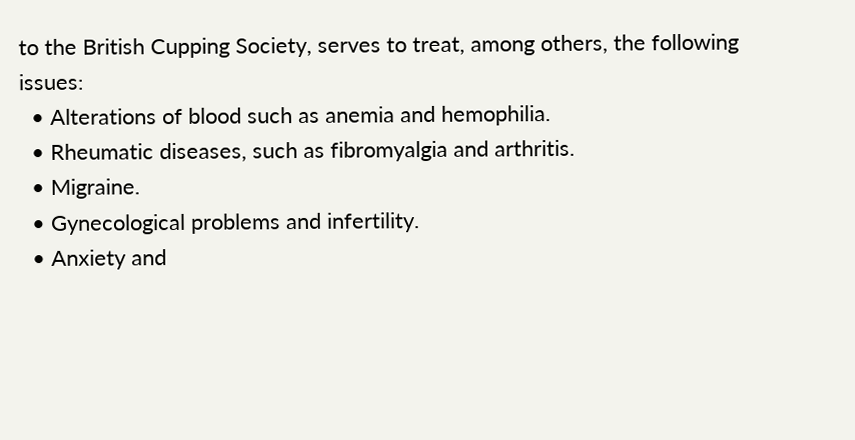to the British Cupping Society, serves to treat, among others, the following issues:
  • Alterations of blood such as anemia and hemophilia.
  • Rheumatic diseases, such as fibromyalgia and arthritis.
  • Migraine.
  • Gynecological problems and infertility.
  • Anxiety and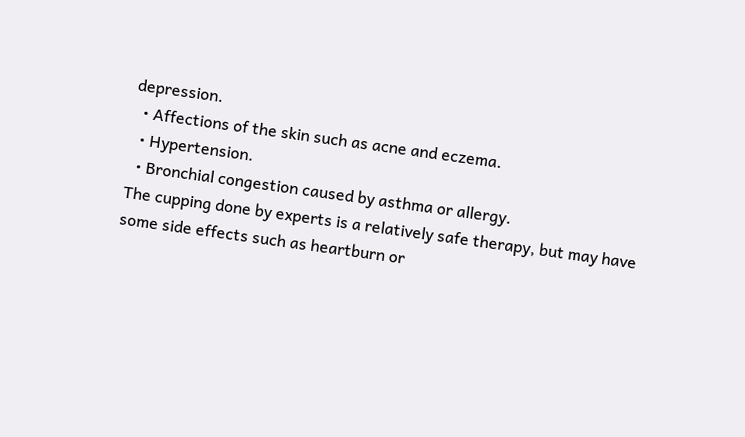depression.
  • Affections of the skin such as acne and eczema.
  • Hypertension.
  • Bronchial congestion caused by asthma or allergy.
The cupping done by experts is a relatively safe therapy, but may have some side effects such as heartburn or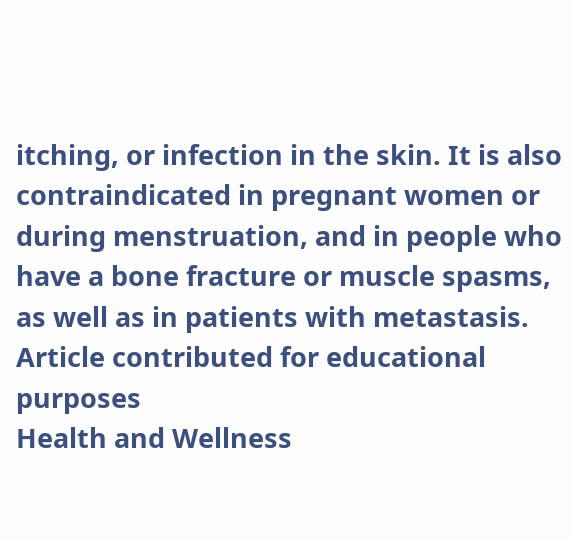itching, or infection in the skin. It is also contraindicated in pregnant women or during menstruation, and in people who have a bone fracture or muscle spasms, as well as in patients with metastasis.
Article contributed for educational purposes
Health and Wellness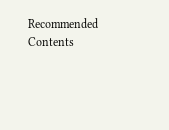Recommended Contents